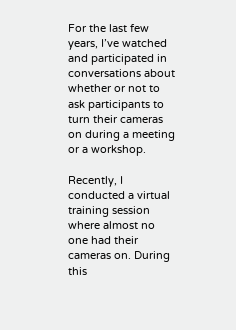For the last few years, I’ve watched and participated in conversations about whether or not to ask participants to turn their cameras on during a meeting or a workshop.

Recently, I conducted a virtual training session where almost no one had their cameras on. During this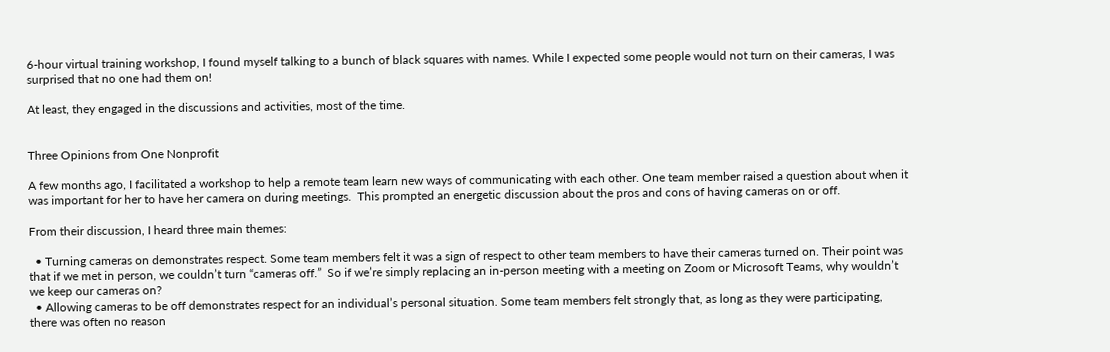6-hour virtual training workshop, I found myself talking to a bunch of black squares with names. While I expected some people would not turn on their cameras, I was surprised that no one had them on!

At least, they engaged in the discussions and activities, most of the time.


Three Opinions from One Nonprofit

A few months ago, I facilitated a workshop to help a remote team learn new ways of communicating with each other. One team member raised a question about when it was important for her to have her camera on during meetings.  This prompted an energetic discussion about the pros and cons of having cameras on or off.

From their discussion, I heard three main themes:

  • Turning cameras on demonstrates respect. Some team members felt it was a sign of respect to other team members to have their cameras turned on. Their point was that if we met in person, we couldn’t turn “cameras off.”  So if we’re simply replacing an in-person meeting with a meeting on Zoom or Microsoft Teams, why wouldn’t we keep our cameras on?
  • Allowing cameras to be off demonstrates respect for an individual’s personal situation. Some team members felt strongly that, as long as they were participating, there was often no reason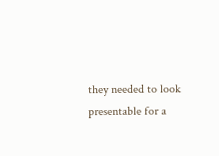they needed to look presentable for a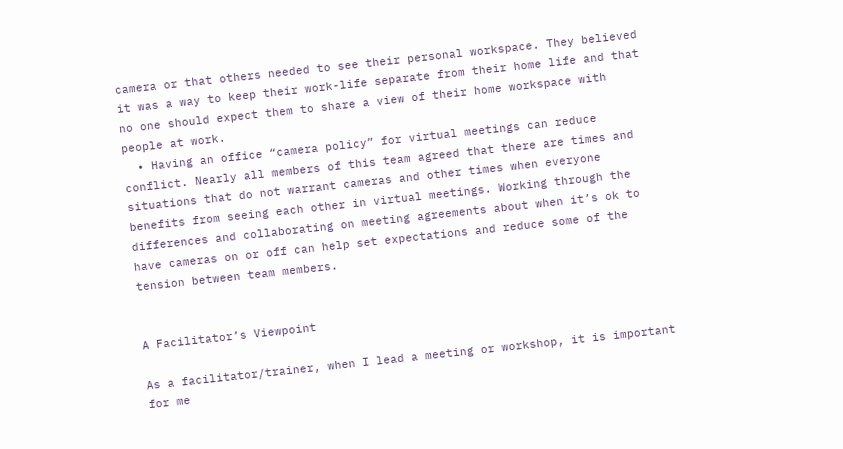camera or that others needed to see their personal workspace. They believed it was a way to keep their work-life separate from their home life and that no one should expect them to share a view of their home workspace with people at work.
  • Having an office “camera policy” for virtual meetings can reduce conflict. Nearly all members of this team agreed that there are times and situations that do not warrant cameras and other times when everyone benefits from seeing each other in virtual meetings. Working through the differences and collaborating on meeting agreements about when it’s ok to have cameras on or off can help set expectations and reduce some of the tension between team members.


A Facilitator’s Viewpoint

As a facilitator/trainer, when I lead a meeting or workshop, it is important for me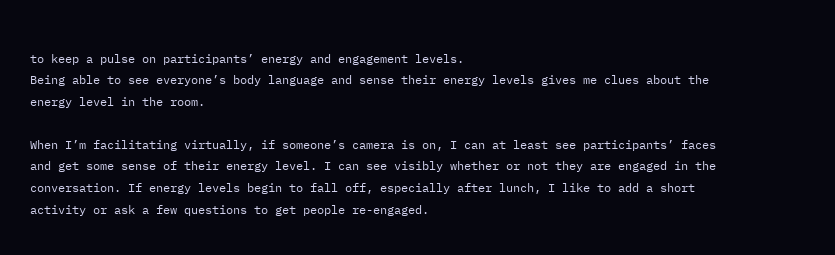to keep a pulse on participants’ energy and engagement levels.
Being able to see everyone’s body language and sense their energy levels gives me clues about the energy level in the room.

When I’m facilitating virtually, if someone’s camera is on, I can at least see participants’ faces and get some sense of their energy level. I can see visibly whether or not they are engaged in the conversation. If energy levels begin to fall off, especially after lunch, I like to add a short activity or ask a few questions to get people re-engaged.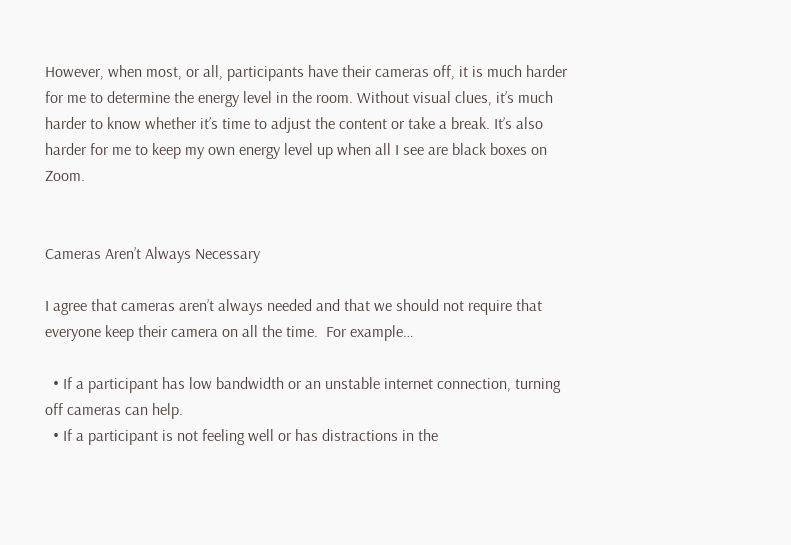However, when most, or all, participants have their cameras off, it is much harder for me to determine the energy level in the room. Without visual clues, it’s much harder to know whether it’s time to adjust the content or take a break. It’s also harder for me to keep my own energy level up when all I see are black boxes on Zoom.


Cameras Aren’t Always Necessary

I agree that cameras aren’t always needed and that we should not require that everyone keep their camera on all the time.  For example…

  • If a participant has low bandwidth or an unstable internet connection, turning off cameras can help.
  • If a participant is not feeling well or has distractions in the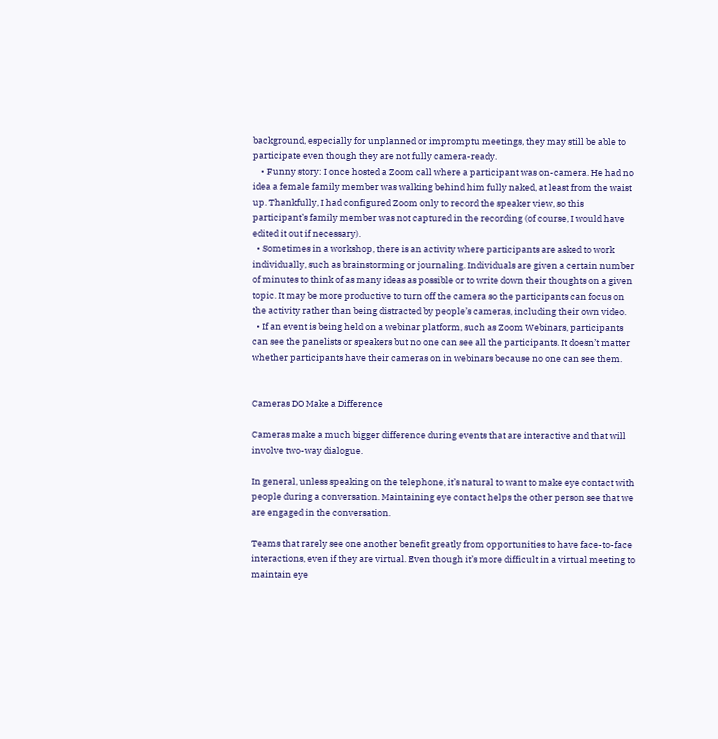background, especially for unplanned or impromptu meetings, they may still be able to participate even though they are not fully camera-ready.
    • Funny story: I once hosted a Zoom call where a participant was on-camera. He had no idea a female family member was walking behind him fully naked, at least from the waist up. Thankfully, I had configured Zoom only to record the speaker view, so this participant’s family member was not captured in the recording (of course, I would have edited it out if necessary).
  • Sometimes in a workshop, there is an activity where participants are asked to work individually, such as brainstorming or journaling. Individuals are given a certain number of minutes to think of as many ideas as possible or to write down their thoughts on a given topic. It may be more productive to turn off the camera so the participants can focus on the activity rather than being distracted by people’s cameras, including their own video.
  • If an event is being held on a webinar platform, such as Zoom Webinars, participants can see the panelists or speakers but no one can see all the participants. It doesn’t matter whether participants have their cameras on in webinars because no one can see them.


Cameras DO Make a Difference

Cameras make a much bigger difference during events that are interactive and that will involve two-way dialogue.

In general, unless speaking on the telephone, it’s natural to want to make eye contact with people during a conversation. Maintaining eye contact helps the other person see that we are engaged in the conversation.

Teams that rarely see one another benefit greatly from opportunities to have face-to-face interactions, even if they are virtual. Even though it’s more difficult in a virtual meeting to maintain eye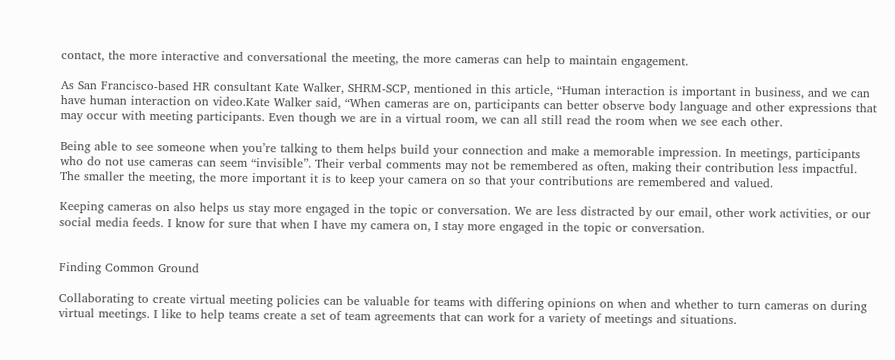contact, the more interactive and conversational the meeting, the more cameras can help to maintain engagement.

As San Francisco-based HR consultant Kate Walker, SHRM-SCP, mentioned in this article, “Human interaction is important in business, and we can have human interaction on video.Kate Walker said, “When cameras are on, participants can better observe body language and other expressions that may occur with meeting participants. Even though we are in a virtual room, we can all still read the room when we see each other.

Being able to see someone when you’re talking to them helps build your connection and make a memorable impression. In meetings, participants who do not use cameras can seem “invisible”. Their verbal comments may not be remembered as often, making their contribution less impactful. The smaller the meeting, the more important it is to keep your camera on so that your contributions are remembered and valued.

Keeping cameras on also helps us stay more engaged in the topic or conversation. We are less distracted by our email, other work activities, or our social media feeds. I know for sure that when I have my camera on, I stay more engaged in the topic or conversation.


Finding Common Ground

Collaborating to create virtual meeting policies can be valuable for teams with differing opinions on when and whether to turn cameras on during virtual meetings. I like to help teams create a set of team agreements that can work for a variety of meetings and situations.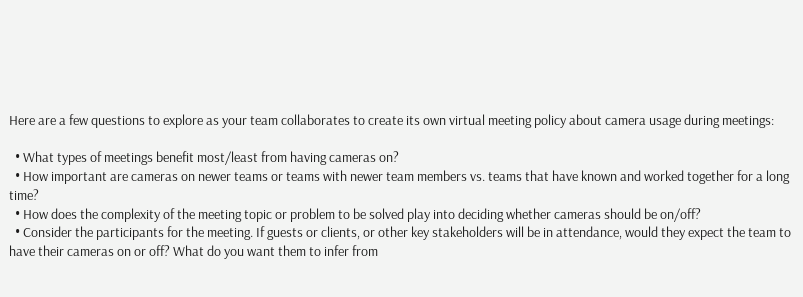Here are a few questions to explore as your team collaborates to create its own virtual meeting policy about camera usage during meetings:

  • What types of meetings benefit most/least from having cameras on?
  • How important are cameras on newer teams or teams with newer team members vs. teams that have known and worked together for a long time?
  • How does the complexity of the meeting topic or problem to be solved play into deciding whether cameras should be on/off?
  • Consider the participants for the meeting. If guests or clients, or other key stakeholders will be in attendance, would they expect the team to have their cameras on or off? What do you want them to infer from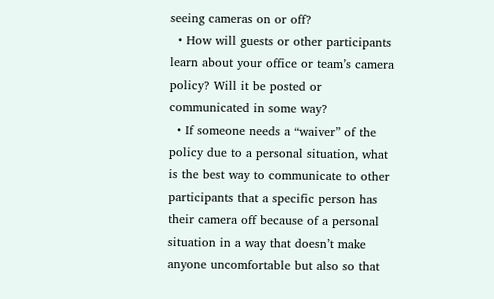seeing cameras on or off?
  • How will guests or other participants learn about your office or team’s camera policy? Will it be posted or communicated in some way?
  • If someone needs a “waiver” of the policy due to a personal situation, what is the best way to communicate to other participants that a specific person has their camera off because of a personal situation in a way that doesn’t make anyone uncomfortable but also so that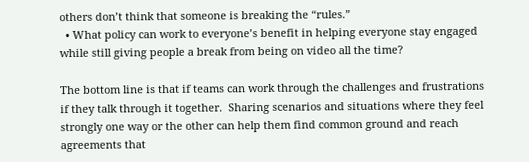others don’t think that someone is breaking the “rules.”
  • What policy can work to everyone’s benefit in helping everyone stay engaged while still giving people a break from being on video all the time?

The bottom line is that if teams can work through the challenges and frustrations if they talk through it together.  Sharing scenarios and situations where they feel strongly one way or the other can help them find common ground and reach agreements that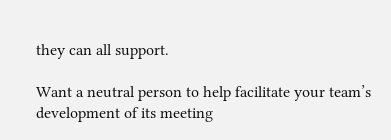they can all support.

Want a neutral person to help facilitate your team’s development of its meeting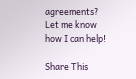agreements? Let me know how I can help!

Share This